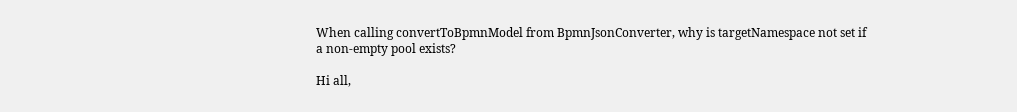When calling convertToBpmnModel from BpmnJsonConverter, why is targetNamespace not set if a non-empty pool exists?

Hi all,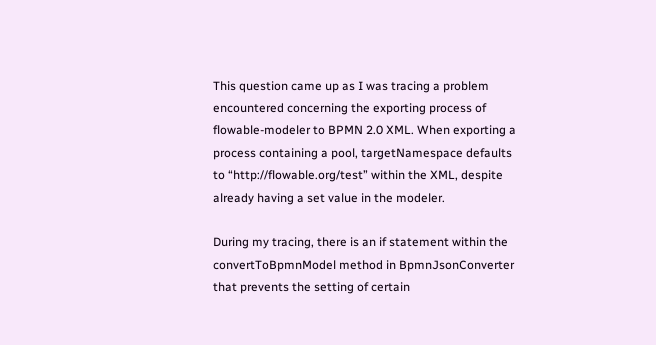This question came up as I was tracing a problem encountered concerning the exporting process of flowable-modeler to BPMN 2.0 XML. When exporting a process containing a pool, targetNamespace defaults to “http://flowable.org/test” within the XML, despite already having a set value in the modeler.

During my tracing, there is an if statement within the convertToBpmnModel method in BpmnJsonConverter that prevents the setting of certain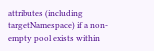attributes (including targetNamespace) if a non-empty pool exists within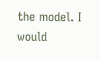the model. I would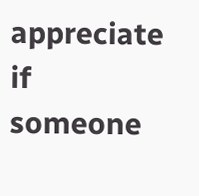appreciate if someone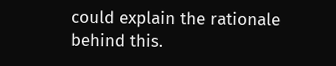could explain the rationale behind this.